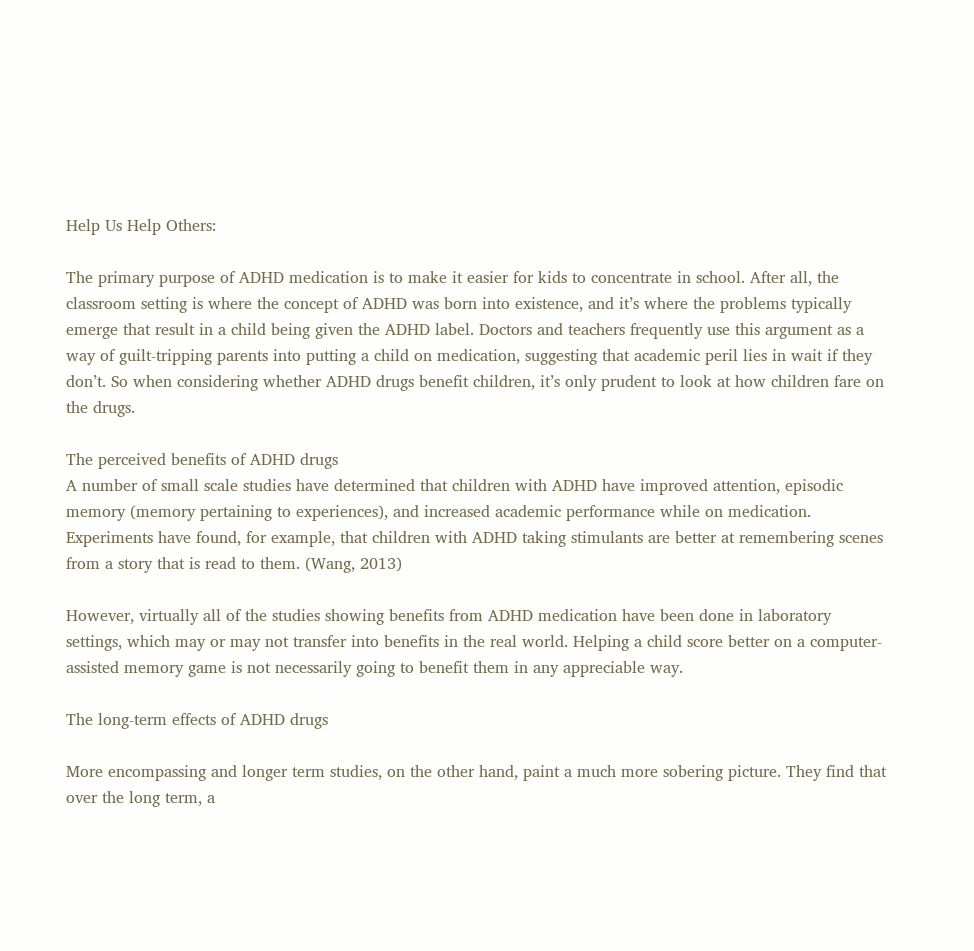Help Us Help Others:

The primary purpose of ADHD medication is to make it easier for kids to concentrate in school. After all, the classroom setting is where the concept of ADHD was born into existence, and it’s where the problems typically emerge that result in a child being given the ADHD label. Doctors and teachers frequently use this argument as a way of guilt-tripping parents into putting a child on medication, suggesting that academic peril lies in wait if they don’t. So when considering whether ADHD drugs benefit children, it’s only prudent to look at how children fare on the drugs.

The perceived benefits of ADHD drugs
A number of small scale studies have determined that children with ADHD have improved attention, episodic memory (memory pertaining to experiences), and increased academic performance while on medication. Experiments have found, for example, that children with ADHD taking stimulants are better at remembering scenes from a story that is read to them. (Wang, 2013)

However, virtually all of the studies showing benefits from ADHD medication have been done in laboratory settings, which may or may not transfer into benefits in the real world. Helping a child score better on a computer-assisted memory game is not necessarily going to benefit them in any appreciable way.

The long-term effects of ADHD drugs

More encompassing and longer term studies, on the other hand, paint a much more sobering picture. They find that over the long term, a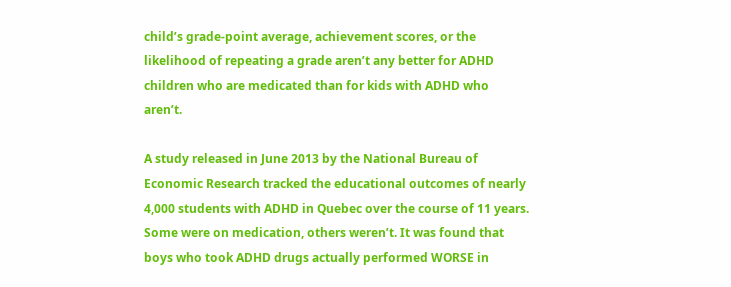child’s grade-point average, achievement scores, or the likelihood of repeating a grade aren’t any better for ADHD children who are medicated than for kids with ADHD who aren’t.

A study released in June 2013 by the National Bureau of Economic Research tracked the educational outcomes of nearly 4,000 students with ADHD in Quebec over the course of 11 years. Some were on medication, others weren’t. It was found that boys who took ADHD drugs actually performed WORSE in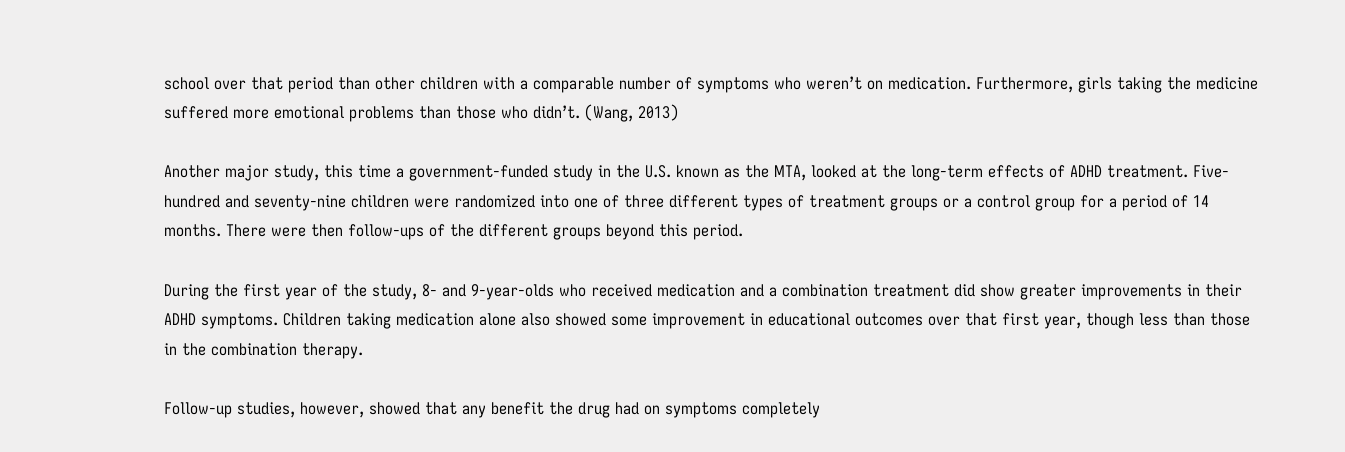school over that period than other children with a comparable number of symptoms who weren’t on medication. Furthermore, girls taking the medicine suffered more emotional problems than those who didn’t. (Wang, 2013)

Another major study, this time a government-funded study in the U.S. known as the MTA, looked at the long-term effects of ADHD treatment. Five-hundred and seventy-nine children were randomized into one of three different types of treatment groups or a control group for a period of 14 months. There were then follow-ups of the different groups beyond this period.

During the first year of the study, 8- and 9-year-olds who received medication and a combination treatment did show greater improvements in their ADHD symptoms. Children taking medication alone also showed some improvement in educational outcomes over that first year, though less than those in the combination therapy.

Follow-up studies, however, showed that any benefit the drug had on symptoms completely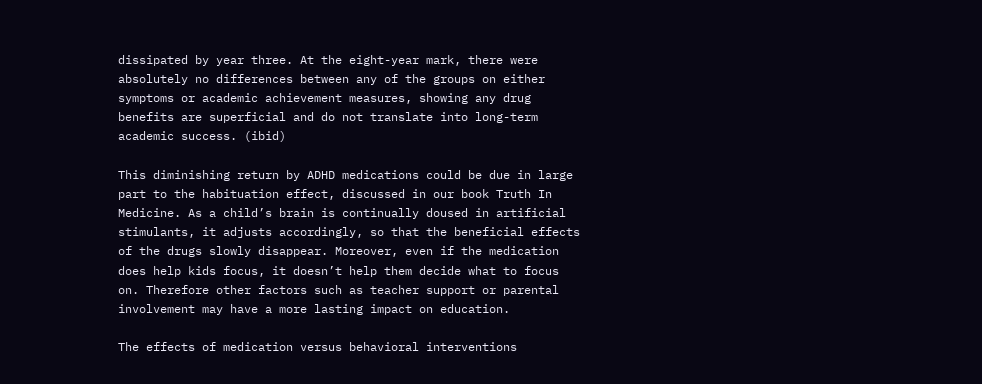dissipated by year three. At the eight-year mark, there were absolutely no differences between any of the groups on either symptoms or academic achievement measures, showing any drug benefits are superficial and do not translate into long-term academic success. (ibid)

This diminishing return by ADHD medications could be due in large part to the habituation effect, discussed in our book Truth In Medicine. As a child’s brain is continually doused in artificial stimulants, it adjusts accordingly, so that the beneficial effects of the drugs slowly disappear. Moreover, even if the medication does help kids focus, it doesn’t help them decide what to focus on. Therefore other factors such as teacher support or parental involvement may have a more lasting impact on education.

The effects of medication versus behavioral interventions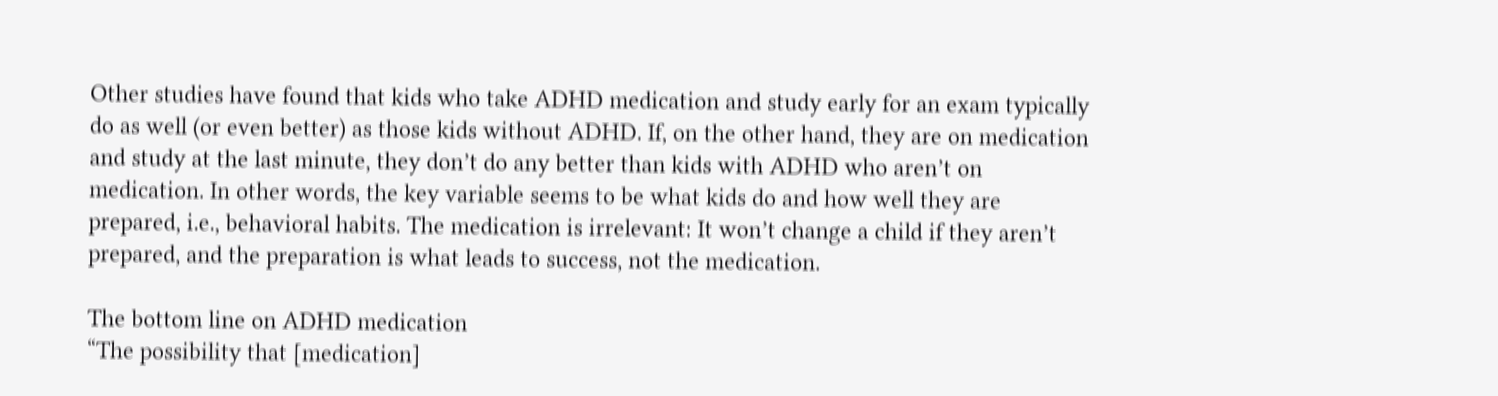Other studies have found that kids who take ADHD medication and study early for an exam typically do as well (or even better) as those kids without ADHD. If, on the other hand, they are on medication and study at the last minute, they don’t do any better than kids with ADHD who aren’t on medication. In other words, the key variable seems to be what kids do and how well they are prepared, i.e., behavioral habits. The medication is irrelevant: It won’t change a child if they aren’t prepared, and the preparation is what leads to success, not the medication.

The bottom line on ADHD medication
“The possibility that [medication]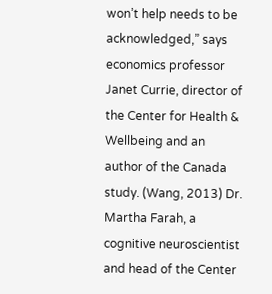won’t help needs to be acknowledged,” says economics professor Janet Currie, director of the Center for Health & Wellbeing and an author of the Canada study. (Wang, 2013) Dr. Martha Farah, a cognitive neuroscientist and head of the Center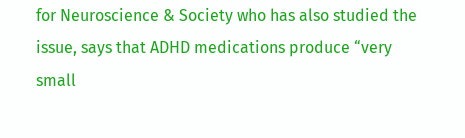for Neuroscience & Society who has also studied the issue, says that ADHD medications produce “very small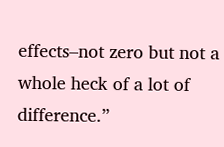effects–not zero but not a whole heck of a lot of difference.”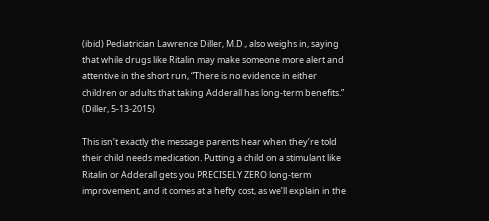(ibid) Pediatrician Lawrence Diller, M.D., also weighs in, saying that while drugs like Ritalin may make someone more alert and attentive in the short run, “There is no evidence in either children or adults that taking Adderall has long-term benefits.” (Diller, 5-13-2015)

This isn’t exactly the message parents hear when they’re told their child needs medication. Putting a child on a stimulant like Ritalin or Adderall gets you PRECISELY ZERO long-term improvement, and it comes at a hefty cost, as we’ll explain in the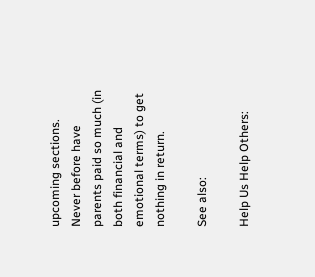upcoming sections. Never before have parents paid so much (in both financial and emotional terms) to get nothing in return.

See also:

Help Us Help Others: